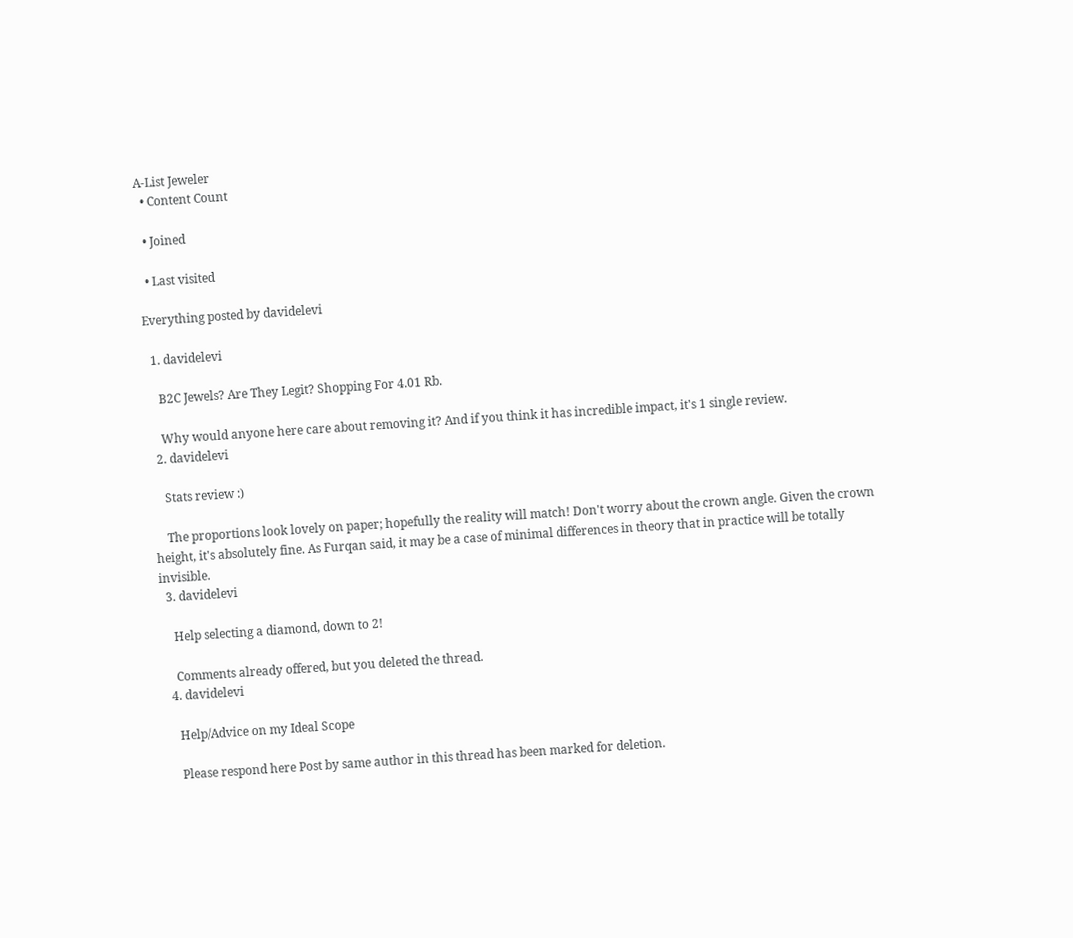A-List Jeweler
  • Content Count

  • Joined

  • Last visited

Everything posted by davidelevi

  1. davidelevi

    B2C Jewels? Are They Legit? Shopping For 4.01 Rb.

    Why would anyone here care about removing it? And if you think it has incredible impact, it's 1 single review.
  2. davidelevi

    Stats review :)

    The proportions look lovely on paper; hopefully the reality will match! Don't worry about the crown angle. Given the crown height, it's absolutely fine. As Furqan said, it may be a case of minimal differences in theory that in practice will be totally invisible.
  3. davidelevi

    Help selecting a diamond, down to 2!

    Comments already offered, but you deleted the thread.
  4. davidelevi

    Help/Advice on my Ideal Scope

    Please respond here Post by same author in this thread has been marked for deletion.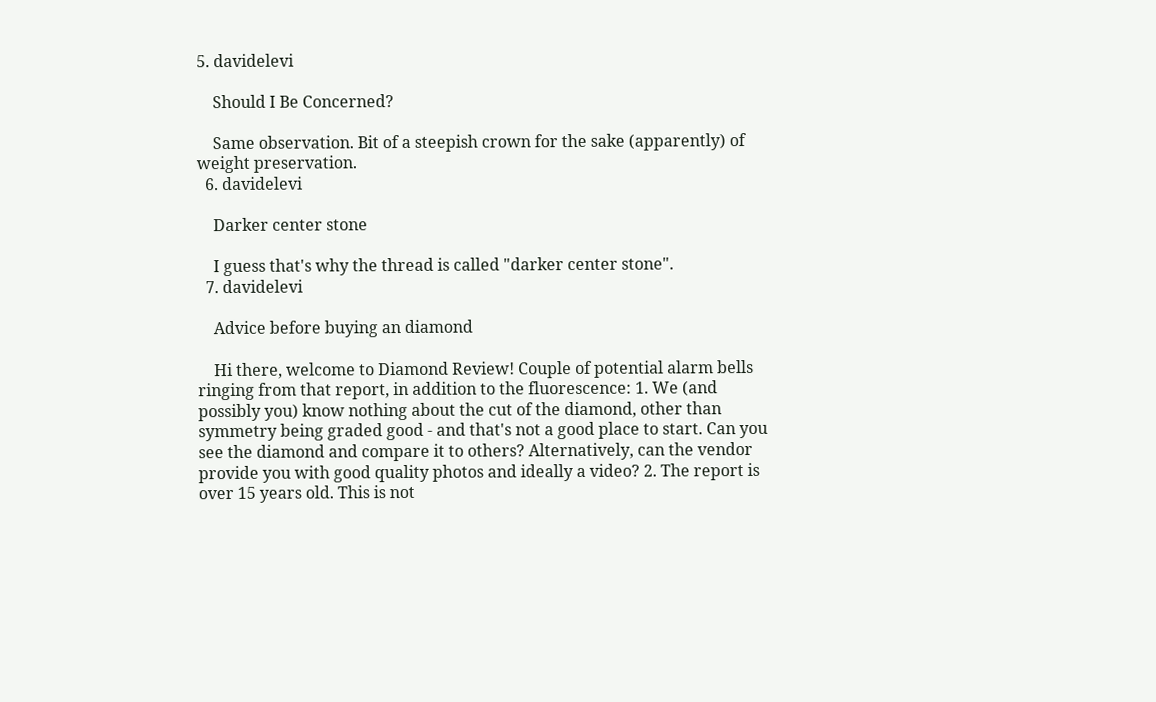5. davidelevi

    Should I Be Concerned?

    Same observation. Bit of a steepish crown for the sake (apparently) of weight preservation.
  6. davidelevi

    Darker center stone

    I guess that's why the thread is called "darker center stone".
  7. davidelevi

    Advice before buying an diamond

    Hi there, welcome to Diamond Review! Couple of potential alarm bells ringing from that report, in addition to the fluorescence: 1. We (and possibly you) know nothing about the cut of the diamond, other than symmetry being graded good - and that's not a good place to start. Can you see the diamond and compare it to others? Alternatively, can the vendor provide you with good quality photos and ideally a video? 2. The report is over 15 years old. This is not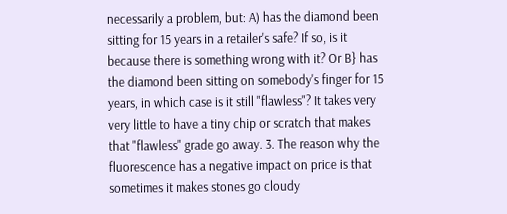necessarily a problem, but: A) has the diamond been sitting for 15 years in a retailer's safe? If so, is it because there is something wrong with it? Or B} has the diamond been sitting on somebody's finger for 15 years, in which case is it still "flawless"? It takes very very little to have a tiny chip or scratch that makes that "flawless" grade go away. 3. The reason why the fluorescence has a negative impact on price is that sometimes it makes stones go cloudy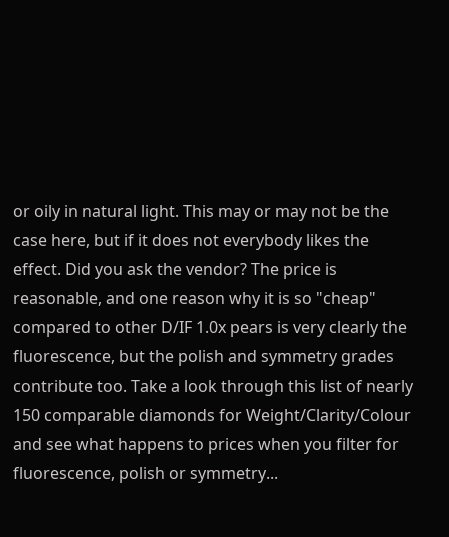or oily in natural light. This may or may not be the case here, but if it does not everybody likes the effect. Did you ask the vendor? The price is reasonable, and one reason why it is so "cheap" compared to other D/IF 1.0x pears is very clearly the fluorescence, but the polish and symmetry grades contribute too. Take a look through this list of nearly 150 comparable diamonds for Weight/Clarity/Colour and see what happens to prices when you filter for fluorescence, polish or symmetry...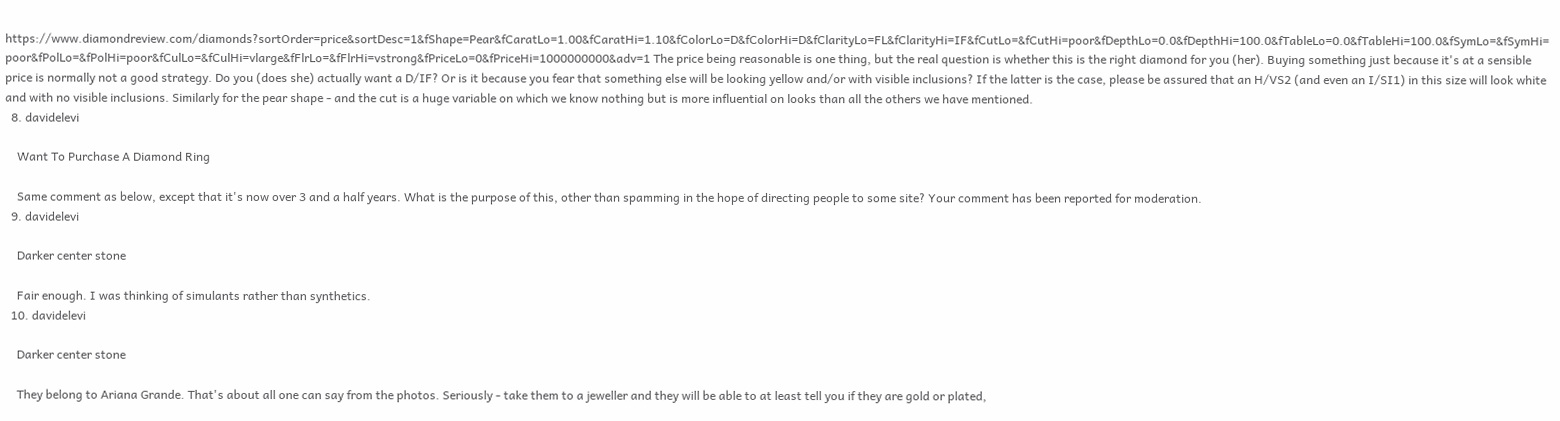https://www.diamondreview.com/diamonds?sortOrder=price&sortDesc=1&fShape=Pear&fCaratLo=1.00&fCaratHi=1.10&fColorLo=D&fColorHi=D&fClarityLo=FL&fClarityHi=IF&fCutLo=&fCutHi=poor&fDepthLo=0.0&fDepthHi=100.0&fTableLo=0.0&fTableHi=100.0&fSymLo=&fSymHi=poor&fPolLo=&fPolHi=poor&fCulLo=&fCulHi=vlarge&fFlrLo=&fFlrHi=vstrong&fPriceLo=0&fPriceHi=1000000000&adv=1 The price being reasonable is one thing, but the real question is whether this is the right diamond for you (her). Buying something just because it's at a sensible price is normally not a good strategy. Do you (does she) actually want a D/IF? Or is it because you fear that something else will be looking yellow and/or with visible inclusions? If the latter is the case, please be assured that an H/VS2 (and even an I/SI1) in this size will look white and with no visible inclusions. Similarly for the pear shape - and the cut is a huge variable on which we know nothing but is more influential on looks than all the others we have mentioned.
  8. davidelevi

    Want To Purchase A Diamond Ring

    Same comment as below, except that it's now over 3 and a half years. What is the purpose of this, other than spamming in the hope of directing people to some site? Your comment has been reported for moderation.
  9. davidelevi

    Darker center stone

    Fair enough. I was thinking of simulants rather than synthetics.
  10. davidelevi

    Darker center stone

    They belong to Ariana Grande. That's about all one can say from the photos. Seriously - take them to a jeweller and they will be able to at least tell you if they are gold or plated,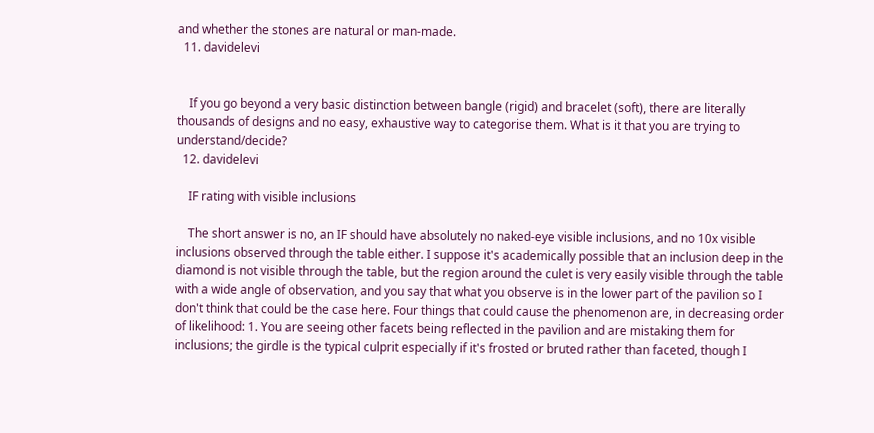and whether the stones are natural or man-made.
  11. davidelevi


    If you go beyond a very basic distinction between bangle (rigid) and bracelet (soft), there are literally thousands of designs and no easy, exhaustive way to categorise them. What is it that you are trying to understand/decide?
  12. davidelevi

    IF rating with visible inclusions

    The short answer is no, an IF should have absolutely no naked-eye visible inclusions, and no 10x visible inclusions observed through the table either. I suppose it's academically possible that an inclusion deep in the diamond is not visible through the table, but the region around the culet is very easily visible through the table with a wide angle of observation, and you say that what you observe is in the lower part of the pavilion so I don't think that could be the case here. Four things that could cause the phenomenon are, in decreasing order of likelihood: 1. You are seeing other facets being reflected in the pavilion and are mistaking them for inclusions; the girdle is the typical culprit especially if it's frosted or bruted rather than faceted, though I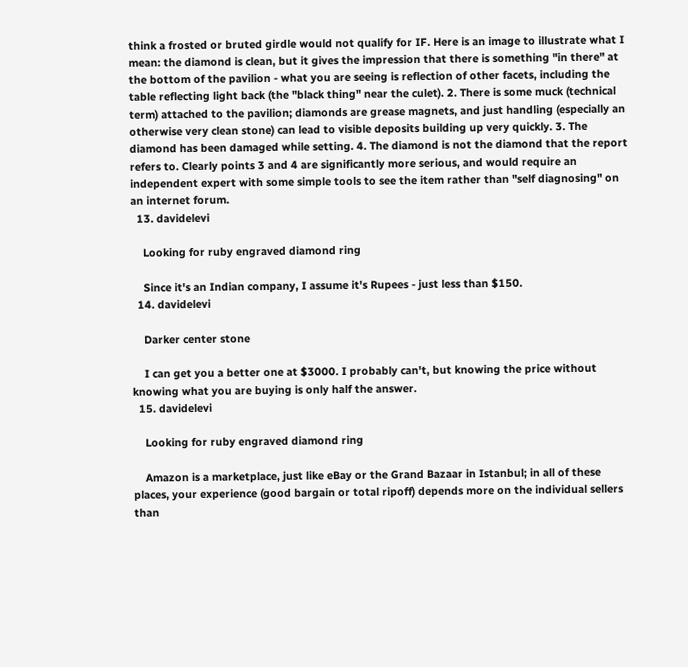think a frosted or bruted girdle would not qualify for IF. Here is an image to illustrate what I mean: the diamond is clean, but it gives the impression that there is something "in there" at the bottom of the pavilion - what you are seeing is reflection of other facets, including the table reflecting light back (the "black thing" near the culet). 2. There is some muck (technical term) attached to the pavilion; diamonds are grease magnets, and just handling (especially an otherwise very clean stone) can lead to visible deposits building up very quickly. 3. The diamond has been damaged while setting. 4. The diamond is not the diamond that the report refers to. Clearly points 3 and 4 are significantly more serious, and would require an independent expert with some simple tools to see the item rather than "self diagnosing" on an internet forum.
  13. davidelevi

    Looking for ruby engraved diamond ring

    Since it's an Indian company, I assume it's Rupees - just less than $150.
  14. davidelevi

    Darker center stone

    I can get you a better one at $3000. I probably can't, but knowing the price without knowing what you are buying is only half the answer.
  15. davidelevi

    Looking for ruby engraved diamond ring

    Amazon is a marketplace, just like eBay or the Grand Bazaar in Istanbul; in all of these places, your experience (good bargain or total ripoff) depends more on the individual sellers than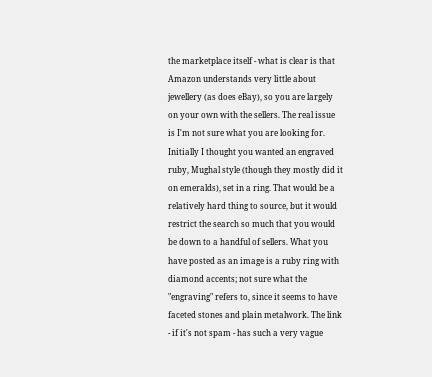the marketplace itself - what is clear is that Amazon understands very little about jewellery (as does eBay), so you are largely on your own with the sellers. The real issue is I'm not sure what you are looking for. Initially I thought you wanted an engraved ruby, Mughal style (though they mostly did it on emeralds), set in a ring. That would be a relatively hard thing to source, but it would restrict the search so much that you would be down to a handful of sellers. What you have posted as an image is a ruby ring with diamond accents; not sure what the "engraving" refers to, since it seems to have faceted stones and plain metalwork. The link - if it's not spam - has such a very vague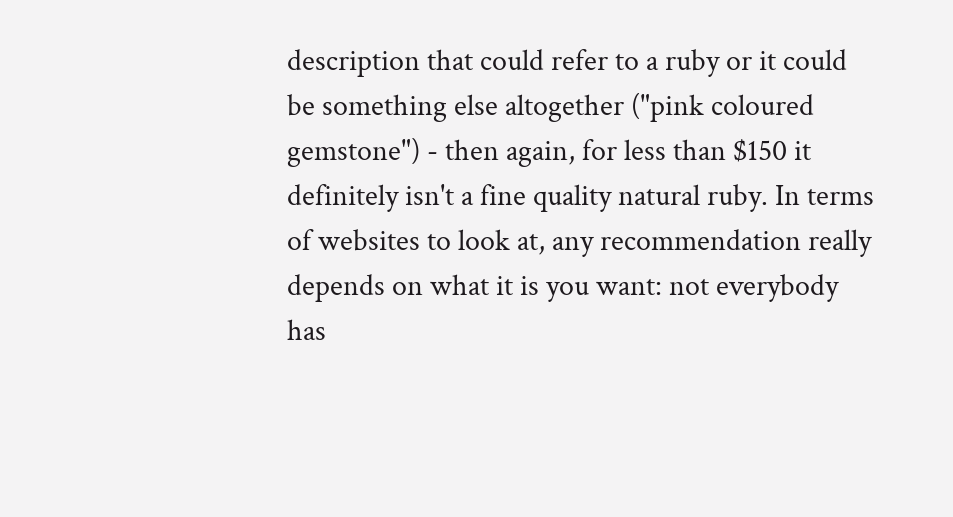description that could refer to a ruby or it could be something else altogether ("pink coloured gemstone") - then again, for less than $150 it definitely isn't a fine quality natural ruby. In terms of websites to look at, any recommendation really depends on what it is you want: not everybody has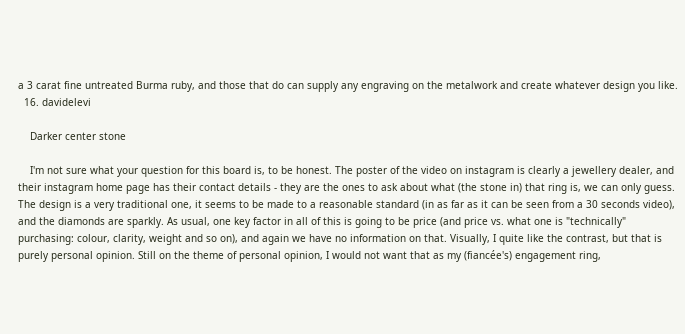a 3 carat fine untreated Burma ruby, and those that do can supply any engraving on the metalwork and create whatever design you like.
  16. davidelevi

    Darker center stone

    I'm not sure what your question for this board is, to be honest. The poster of the video on instagram is clearly a jewellery dealer, and their instagram home page has their contact details - they are the ones to ask about what (the stone in) that ring is, we can only guess. The design is a very traditional one, it seems to be made to a reasonable standard (in as far as it can be seen from a 30 seconds video), and the diamonds are sparkly. As usual, one key factor in all of this is going to be price (and price vs. what one is "technically" purchasing: colour, clarity, weight and so on), and again we have no information on that. Visually, I quite like the contrast, but that is purely personal opinion. Still on the theme of personal opinion, I would not want that as my (fiancée's) engagement ring,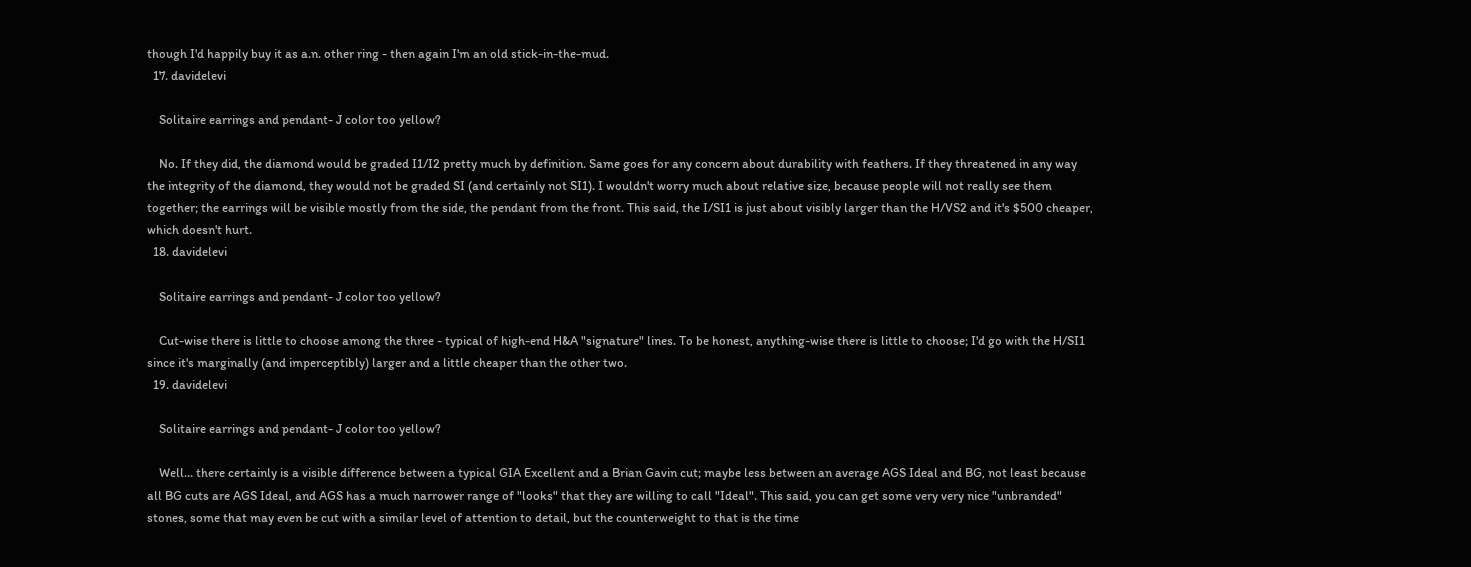though I'd happily buy it as a.n. other ring - then again I'm an old stick-in-the-mud.
  17. davidelevi

    Solitaire earrings and pendant- J color too yellow?

    No. If they did, the diamond would be graded I1/I2 pretty much by definition. Same goes for any concern about durability with feathers. If they threatened in any way the integrity of the diamond, they would not be graded SI (and certainly not SI1). I wouldn't worry much about relative size, because people will not really see them together; the earrings will be visible mostly from the side, the pendant from the front. This said, the I/SI1 is just about visibly larger than the H/VS2 and it's $500 cheaper, which doesn't hurt.
  18. davidelevi

    Solitaire earrings and pendant- J color too yellow?

    Cut-wise there is little to choose among the three - typical of high-end H&A "signature" lines. To be honest, anything-wise there is little to choose; I'd go with the H/SI1 since it's marginally (and imperceptibly) larger and a little cheaper than the other two.
  19. davidelevi

    Solitaire earrings and pendant- J color too yellow?

    Well... there certainly is a visible difference between a typical GIA Excellent and a Brian Gavin cut; maybe less between an average AGS Ideal and BG, not least because all BG cuts are AGS Ideal, and AGS has a much narrower range of "looks" that they are willing to call "Ideal". This said, you can get some very very nice "unbranded" stones, some that may even be cut with a similar level of attention to detail, but the counterweight to that is the time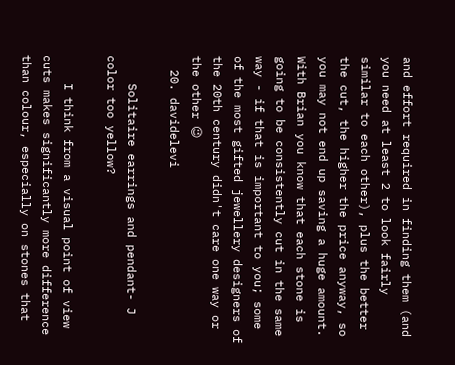and effort required in finding them (and you need at least 2 to look fairly similar to each other), plus the better the cut, the higher the price anyway, so you may not end up saving a huge amount. With Brian you know that each stone is going to be consistently cut in the same way - if that is important to you; some of the most gifted jewellery designers of the 20th century didn't care one way or the other 😉
  20. davidelevi

    Solitaire earrings and pendant- J color too yellow?

    I think from a visual point of view cuts makes significantly more difference than colour, especially on stones that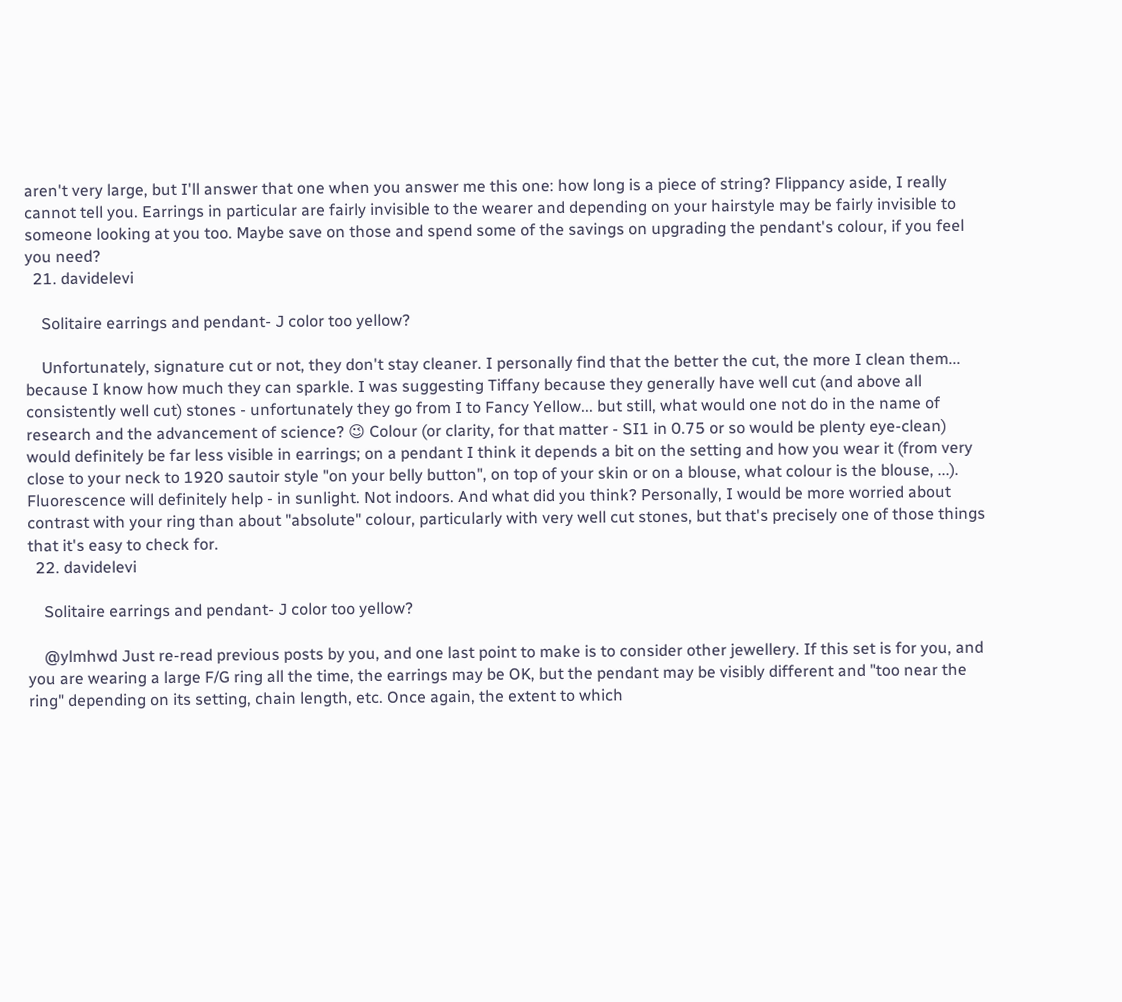aren't very large, but I'll answer that one when you answer me this one: how long is a piece of string? Flippancy aside, I really cannot tell you. Earrings in particular are fairly invisible to the wearer and depending on your hairstyle may be fairly invisible to someone looking at you too. Maybe save on those and spend some of the savings on upgrading the pendant's colour, if you feel you need?
  21. davidelevi

    Solitaire earrings and pendant- J color too yellow?

    Unfortunately, signature cut or not, they don't stay cleaner. I personally find that the better the cut, the more I clean them... because I know how much they can sparkle. I was suggesting Tiffany because they generally have well cut (and above all consistently well cut) stones - unfortunately they go from I to Fancy Yellow... but still, what would one not do in the name of research and the advancement of science? 😉 Colour (or clarity, for that matter - SI1 in 0.75 or so would be plenty eye-clean) would definitely be far less visible in earrings; on a pendant I think it depends a bit on the setting and how you wear it (from very close to your neck to 1920 sautoir style "on your belly button", on top of your skin or on a blouse, what colour is the blouse, ...). Fluorescence will definitely help - in sunlight. Not indoors. And what did you think? Personally, I would be more worried about contrast with your ring than about "absolute" colour, particularly with very well cut stones, but that's precisely one of those things that it's easy to check for.
  22. davidelevi

    Solitaire earrings and pendant- J color too yellow?

    @ylmhwd Just re-read previous posts by you, and one last point to make is to consider other jewellery. If this set is for you, and you are wearing a large F/G ring all the time, the earrings may be OK, but the pendant may be visibly different and "too near the ring" depending on its setting, chain length, etc. Once again, the extent to which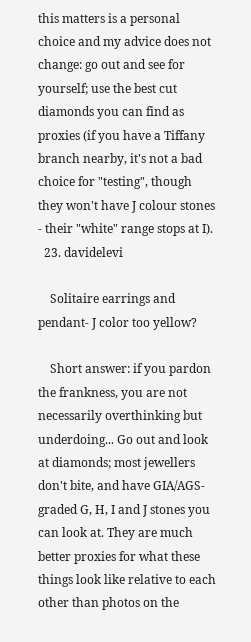this matters is a personal choice and my advice does not change: go out and see for yourself; use the best cut diamonds you can find as proxies (if you have a Tiffany branch nearby, it's not a bad choice for "testing", though they won't have J colour stones - their "white" range stops at I).
  23. davidelevi

    Solitaire earrings and pendant- J color too yellow?

    Short answer: if you pardon the frankness, you are not necessarily overthinking but underdoing... Go out and look at diamonds; most jewellers don't bite, and have GIA/AGS-graded G, H, I and J stones you can look at. They are much better proxies for what these things look like relative to each other than photos on the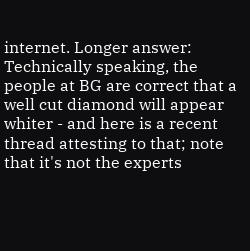internet. Longer answer: Technically speaking, the people at BG are correct that a well cut diamond will appear whiter - and here is a recent thread attesting to that; note that it's not the experts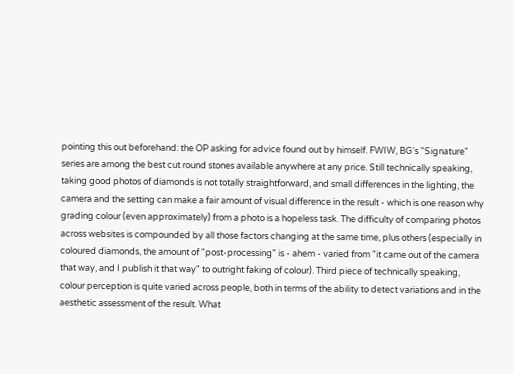pointing this out beforehand: the OP asking for advice found out by himself. FWIW, BG's "Signature" series are among the best cut round stones available anywhere at any price. Still technically speaking, taking good photos of diamonds is not totally straightforward, and small differences in the lighting, the camera and the setting can make a fair amount of visual difference in the result - which is one reason why grading colour (even approximately) from a photo is a hopeless task. The difficulty of comparing photos across websites is compounded by all those factors changing at the same time, plus others (especially in coloured diamonds, the amount of "post-processing" is - ahem - varied from "it came out of the camera that way, and I publish it that way" to outright faking of colour). Third piece of technically speaking, colour perception is quite varied across people, both in terms of the ability to detect variations and in the aesthetic assessment of the result. What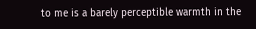to me is a barely perceptible warmth in the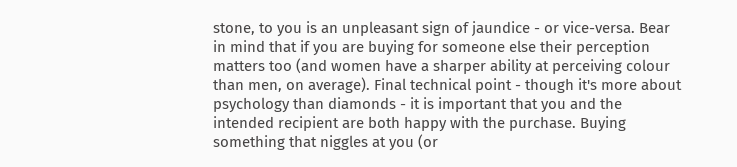stone, to you is an unpleasant sign of jaundice - or vice-versa. Bear in mind that if you are buying for someone else their perception matters too (and women have a sharper ability at perceiving colour than men, on average). Final technical point - though it's more about psychology than diamonds - it is important that you and the intended recipient are both happy with the purchase. Buying something that niggles at you (or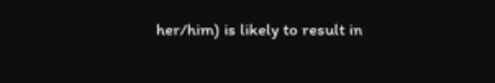her/him) is likely to result in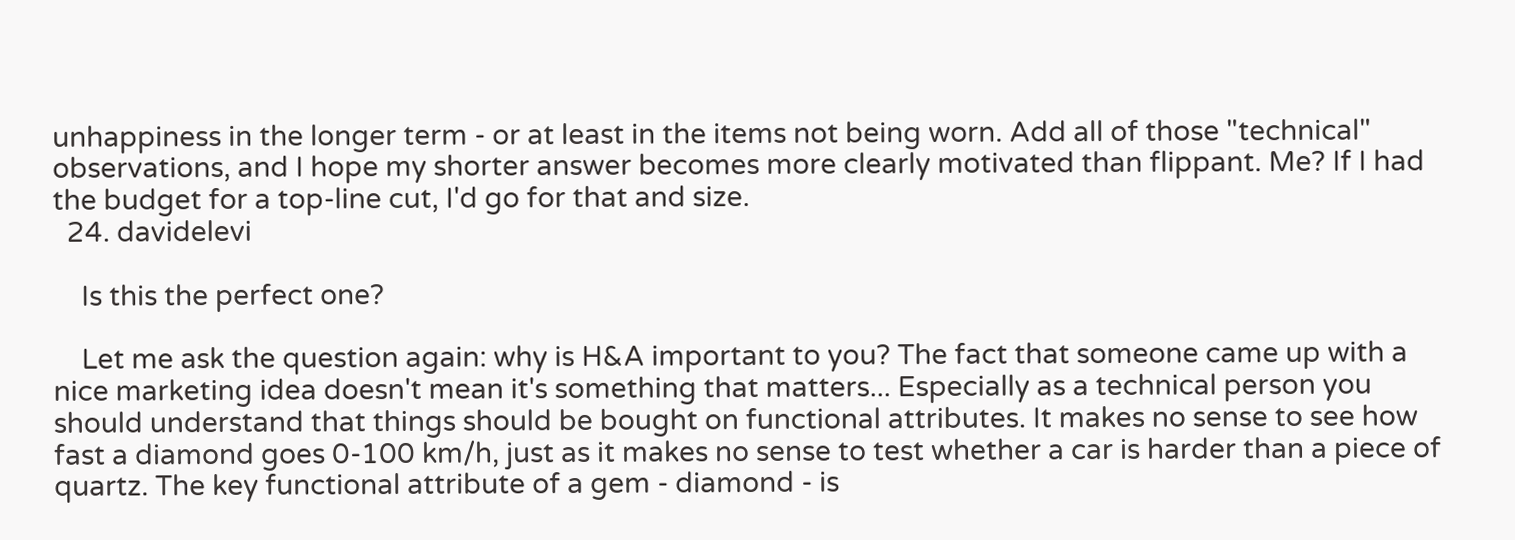unhappiness in the longer term - or at least in the items not being worn. Add all of those "technical" observations, and I hope my shorter answer becomes more clearly motivated than flippant. Me? If I had the budget for a top-line cut, I'd go for that and size.
  24. davidelevi

    Is this the perfect one?

    Let me ask the question again: why is H&A important to you? The fact that someone came up with a nice marketing idea doesn't mean it's something that matters... Especially as a technical person you should understand that things should be bought on functional attributes. It makes no sense to see how fast a diamond goes 0-100 km/h, just as it makes no sense to test whether a car is harder than a piece of quartz. The key functional attribute of a gem - diamond - is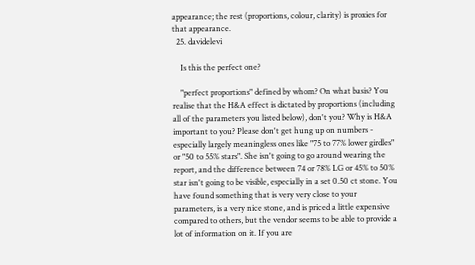appearance; the rest (proportions, colour, clarity) is proxies for that appearance.
  25. davidelevi

    Is this the perfect one?

    "perfect proportions" defined by whom? On what basis? You realise that the H&A effect is dictated by proportions (including all of the parameters you listed below), don't you? Why is H&A important to you? Please don't get hung up on numbers - especially largely meaningless ones like "75 to 77% lower girdles" or "50 to 55% stars". She isn't going to go around wearing the report, and the difference between 74 or 78% LG or 45% to 50% star isn't going to be visible, especially in a set 0.50 ct stone. You have found something that is very very close to your parameters, is a very nice stone, and is priced a little expensive compared to others, but the vendor seems to be able to provide a lot of information on it. If you are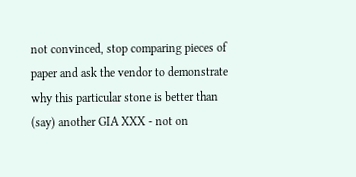not convinced, stop comparing pieces of paper and ask the vendor to demonstrate why this particular stone is better than (say) another GIA XXX - not on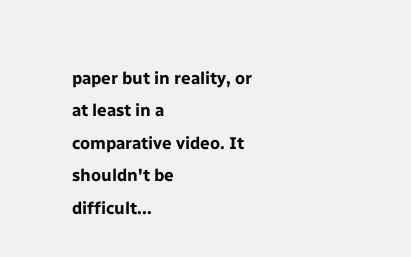paper but in reality, or at least in a comparative video. It shouldn't be difficult...